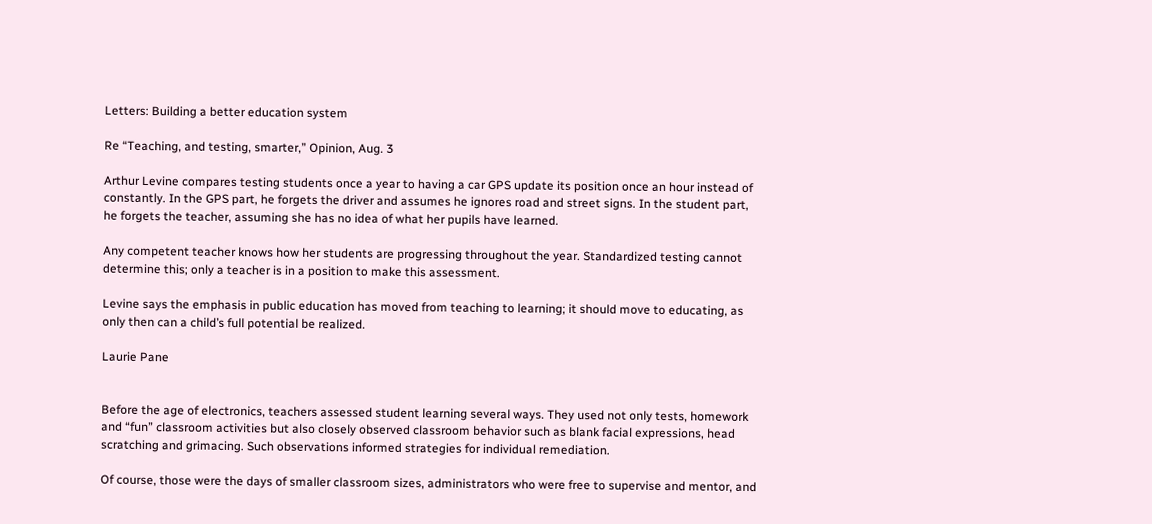Letters: Building a better education system

Re “Teaching, and testing, smarter,” Opinion, Aug. 3

Arthur Levine compares testing students once a year to having a car GPS update its position once an hour instead of constantly. In the GPS part, he forgets the driver and assumes he ignores road and street signs. In the student part, he forgets the teacher, assuming she has no idea of what her pupils have learned.

Any competent teacher knows how her students are progressing throughout the year. Standardized testing cannot determine this; only a teacher is in a position to make this assessment.

Levine says the emphasis in public education has moved from teaching to learning; it should move to educating, as only then can a child’s full potential be realized.

Laurie Pane


Before the age of electronics, teachers assessed student learning several ways. They used not only tests, homework and “fun” classroom activities but also closely observed classroom behavior such as blank facial expressions, head scratching and grimacing. Such observations informed strategies for individual remediation.

Of course, those were the days of smaller classroom sizes, administrators who were free to supervise and mentor, and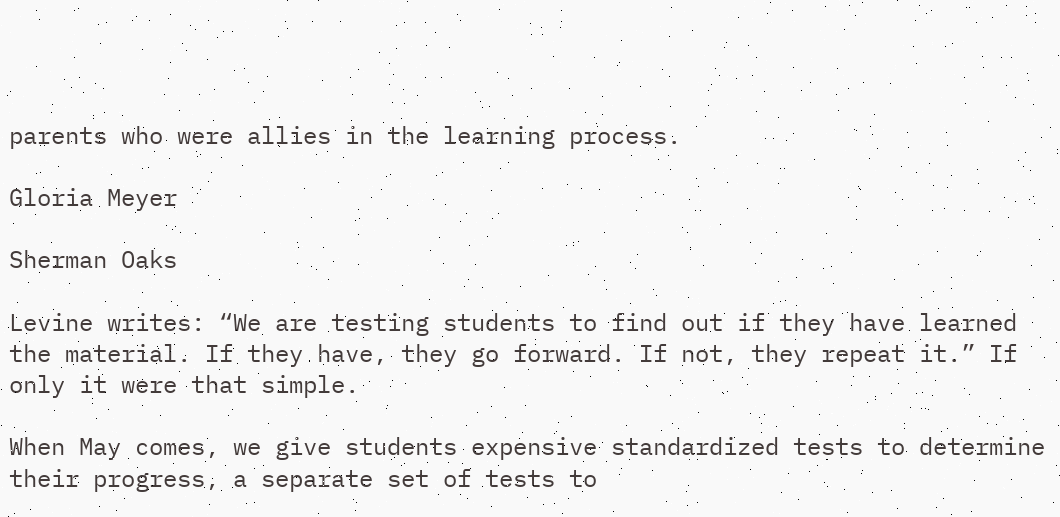parents who were allies in the learning process.

Gloria Meyer

Sherman Oaks

Levine writes: “We are testing students to find out if they have learned the material. If they have, they go forward. If not, they repeat it.” If only it were that simple.

When May comes, we give students expensive standardized tests to determine their progress, a separate set of tests to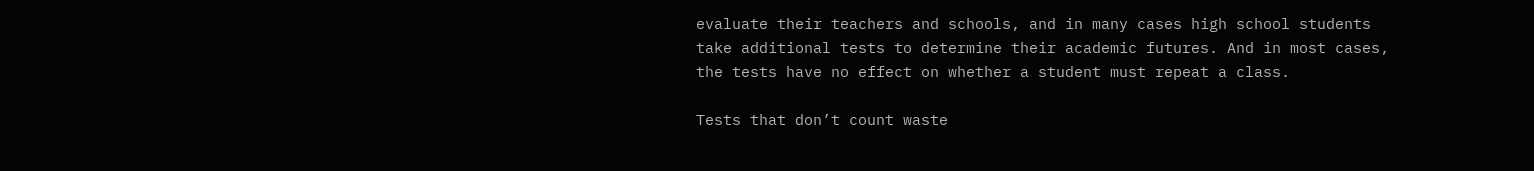evaluate their teachers and schools, and in many cases high school students take additional tests to determine their academic futures. And in most cases, the tests have no effect on whether a student must repeat a class.

Tests that don’t count waste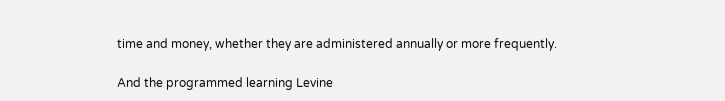time and money, whether they are administered annually or more frequently.

And the programmed learning Levine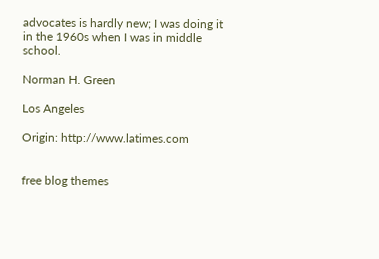advocates is hardly new; I was doing it in the 1960s when I was in middle school.

Norman H. Green

Los Angeles

Origin: http://www.latimes.com


free blog themes